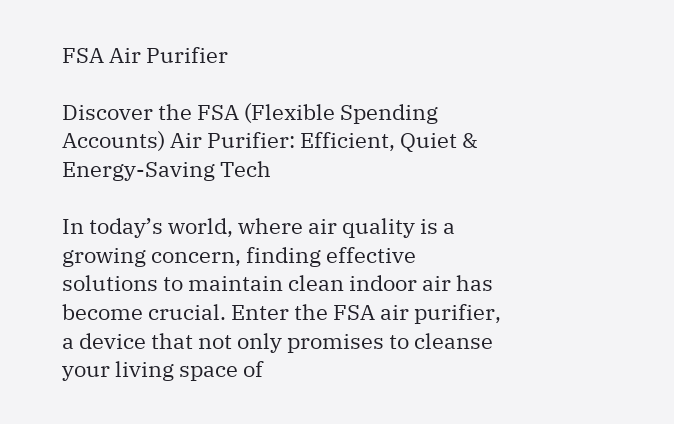FSA Air Purifier

Discover the FSA (Flexible Spending Accounts) Air Purifier: Efficient, Quiet & Energy-Saving Tech

In today’s world, where air quality is a growing concern, finding effective solutions to maintain clean indoor air has become crucial. Enter the FSA air purifier, a device that not only promises to cleanse your living space of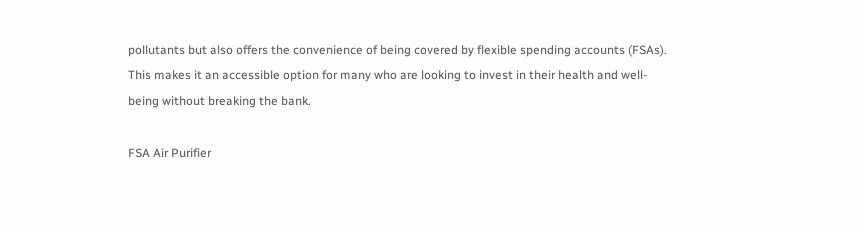pollutants but also offers the convenience of being covered by flexible spending accounts (FSAs). This makes it an accessible option for many who are looking to invest in their health and well-being without breaking the bank.

FSA Air Purifier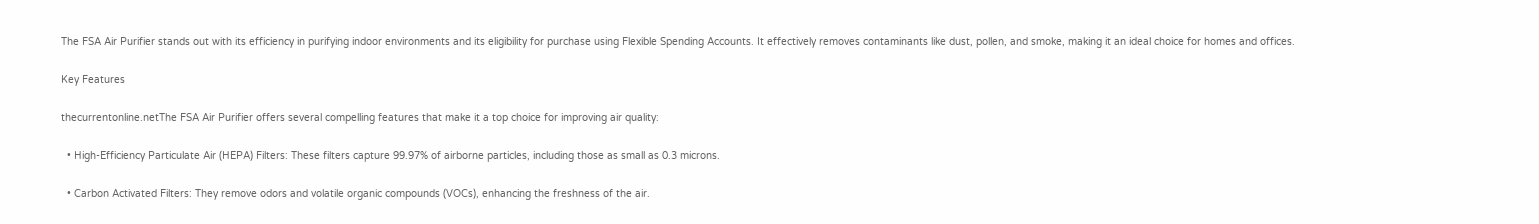The FSA Air Purifier stands out with its efficiency in purifying indoor environments and its eligibility for purchase using Flexible Spending Accounts. It effectively removes contaminants like dust, pollen, and smoke, making it an ideal choice for homes and offices.

Key Features

thecurrentonline.netThe FSA Air Purifier offers several compelling features that make it a top choice for improving air quality:

  • High-Efficiency Particulate Air (HEPA) Filters: These filters capture 99.97% of airborne particles, including those as small as 0.3 microns.

  • Carbon Activated Filters: They remove odors and volatile organic compounds (VOCs), enhancing the freshness of the air.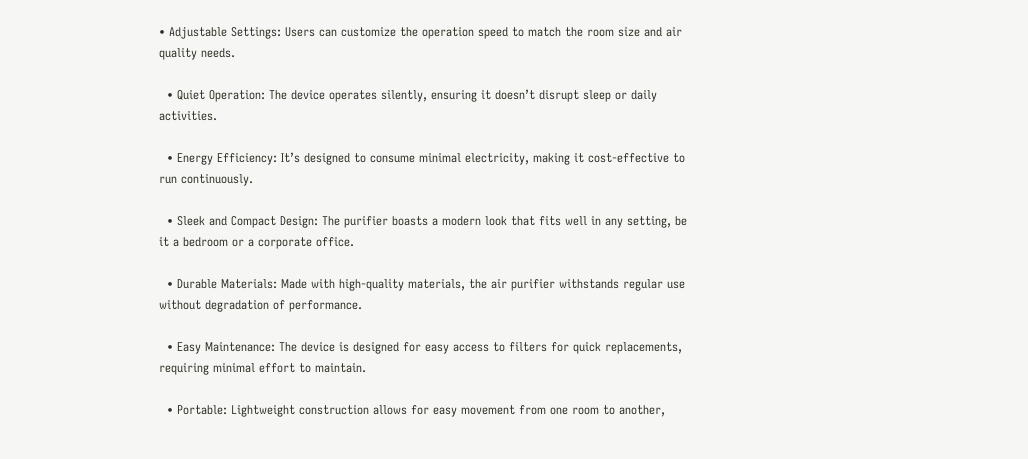• Adjustable Settings: Users can customize the operation speed to match the room size and air quality needs.

  • Quiet Operation: The device operates silently, ensuring it doesn’t disrupt sleep or daily activities.

  • Energy Efficiency: It’s designed to consume minimal electricity, making it cost-effective to run continuously.

  • Sleek and Compact Design: The purifier boasts a modern look that fits well in any setting, be it a bedroom or a corporate office.

  • Durable Materials: Made with high-quality materials, the air purifier withstands regular use without degradation of performance.

  • Easy Maintenance: The device is designed for easy access to filters for quick replacements, requiring minimal effort to maintain.

  • Portable: Lightweight construction allows for easy movement from one room to another,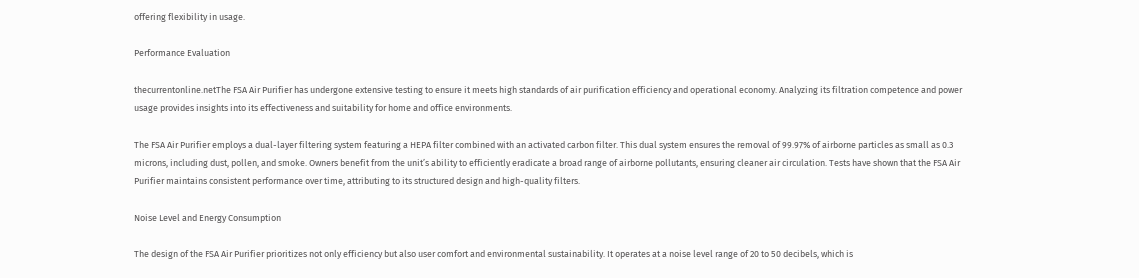offering flexibility in usage.

Performance Evaluation

thecurrentonline.netThe FSA Air Purifier has undergone extensive testing to ensure it meets high standards of air purification efficiency and operational economy. Analyzing its filtration competence and power usage provides insights into its effectiveness and suitability for home and office environments.

The FSA Air Purifier employs a dual-layer filtering system featuring a HEPA filter combined with an activated carbon filter. This dual system ensures the removal of 99.97% of airborne particles as small as 0.3 microns, including dust, pollen, and smoke. Owners benefit from the unit’s ability to efficiently eradicate a broad range of airborne pollutants, ensuring cleaner air circulation. Tests have shown that the FSA Air Purifier maintains consistent performance over time, attributing to its structured design and high-quality filters.

Noise Level and Energy Consumption

The design of the FSA Air Purifier prioritizes not only efficiency but also user comfort and environmental sustainability. It operates at a noise level range of 20 to 50 decibels, which is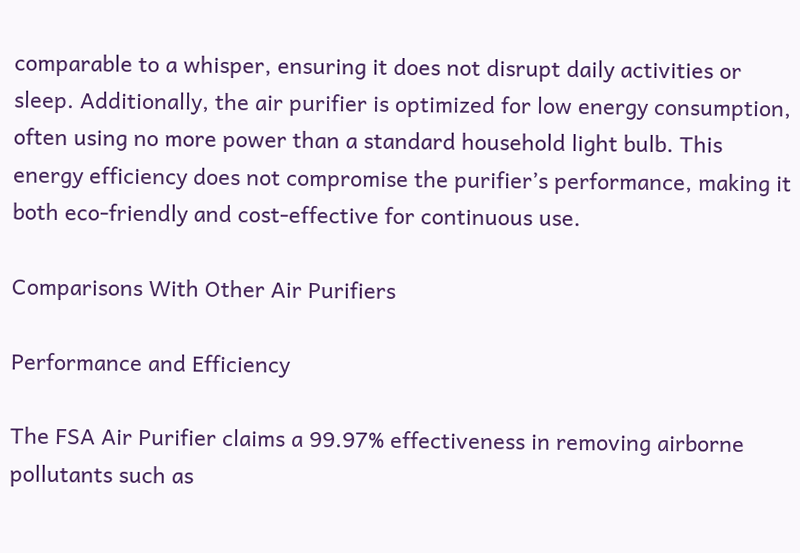comparable to a whisper, ensuring it does not disrupt daily activities or sleep. Additionally, the air purifier is optimized for low energy consumption, often using no more power than a standard household light bulb. This energy efficiency does not compromise the purifier’s performance, making it both eco-friendly and cost-effective for continuous use.

Comparisons With Other Air Purifiers

Performance and Efficiency

The FSA Air Purifier claims a 99.97% effectiveness in removing airborne pollutants such as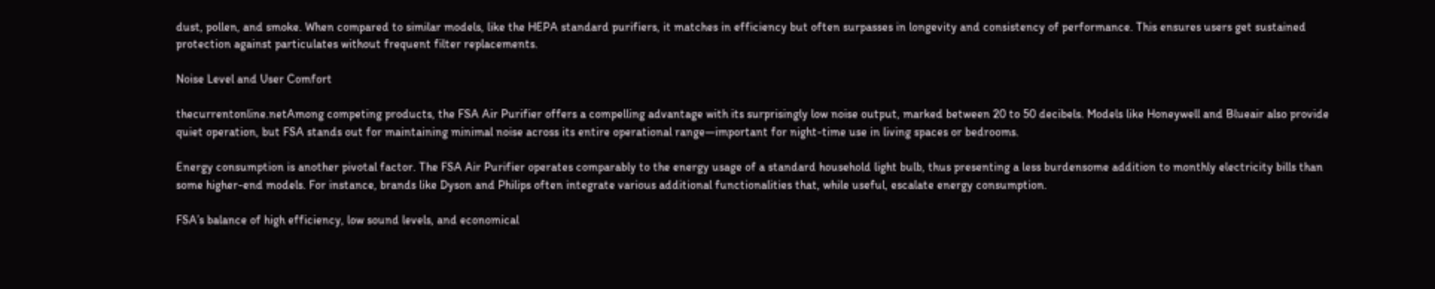dust, pollen, and smoke. When compared to similar models, like the HEPA standard purifiers, it matches in efficiency but often surpasses in longevity and consistency of performance. This ensures users get sustained protection against particulates without frequent filter replacements.

Noise Level and User Comfort

thecurrentonline.netAmong competing products, the FSA Air Purifier offers a compelling advantage with its surprisingly low noise output, marked between 20 to 50 decibels. Models like Honeywell and Blueair also provide quiet operation, but FSA stands out for maintaining minimal noise across its entire operational range—important for night-time use in living spaces or bedrooms.

Energy consumption is another pivotal factor. The FSA Air Purifier operates comparably to the energy usage of a standard household light bulb, thus presenting a less burdensome addition to monthly electricity bills than some higher-end models. For instance, brands like Dyson and Philips often integrate various additional functionalities that, while useful, escalate energy consumption.

FSA’s balance of high efficiency, low sound levels, and economical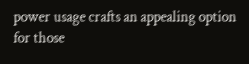power usage crafts an appealing option for those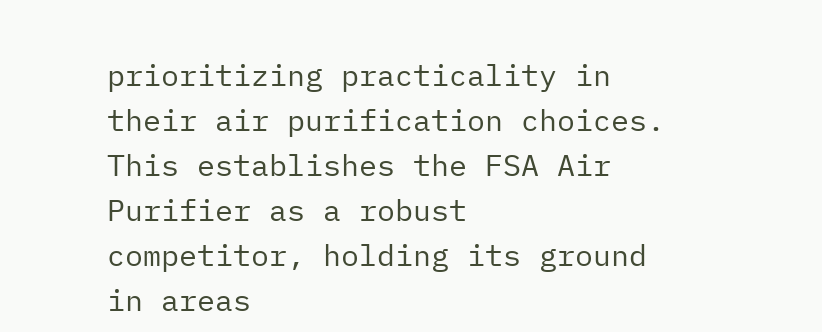prioritizing practicality in their air purification choices. This establishes the FSA Air Purifier as a robust competitor, holding its ground in areas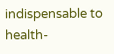indispensable to health-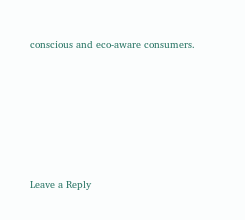conscious and eco-aware consumers.






Leave a Reply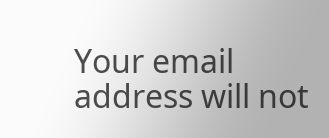Your email address will not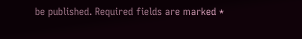be published. Required fields are marked *